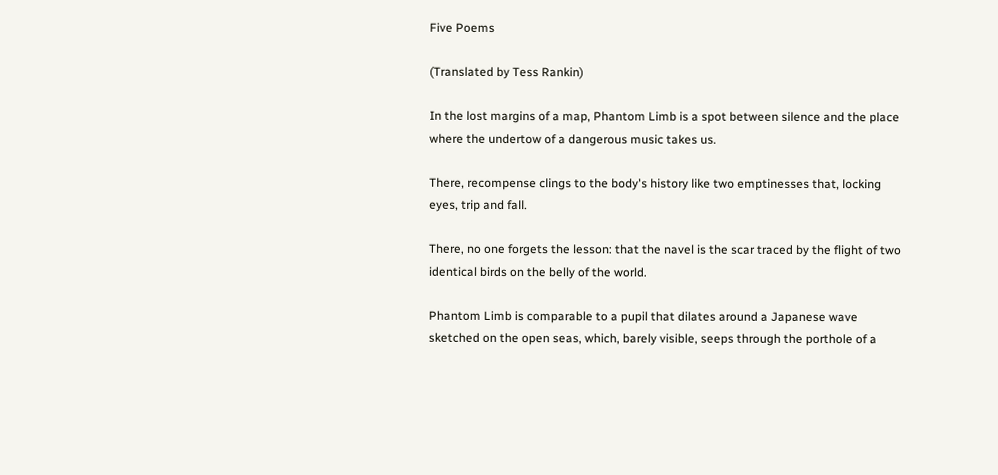Five Poems

(Translated by Tess Rankin)

In the lost margins of a map, Phantom Limb is a spot between silence and the place where the undertow of a dangerous music takes us.

There, recompense clings to the body's history like two emptinesses that, locking eyes, trip and fall.

There, no one forgets the lesson: that the navel is the scar traced by the flight of two identical birds on the belly of the world.

Phantom Limb is comparable to a pupil that dilates around a Japanese wave sketched on the open seas, which, barely visible, seeps through the porthole of a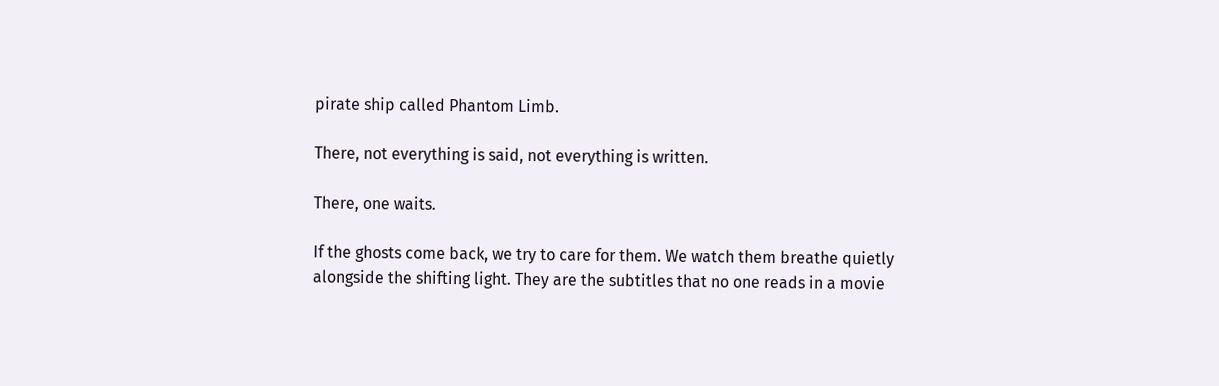pirate ship called Phantom Limb.

There, not everything is said, not everything is written.

There, one waits.

If the ghosts come back, we try to care for them. We watch them breathe quietly alongside the shifting light. They are the subtitles that no one reads in a movie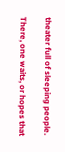theater full of sleeping people.

There, one waits, or hopes that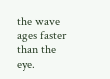the wave ages faster than the eye.